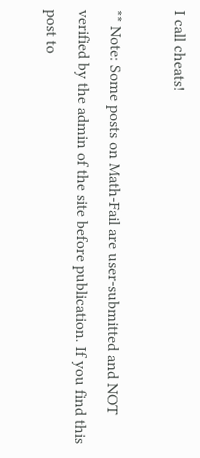I call cheats!

** Note: Some posts on Math-Fail are user-submitted and NOT verified by the admin of the site before publication. If you find this post to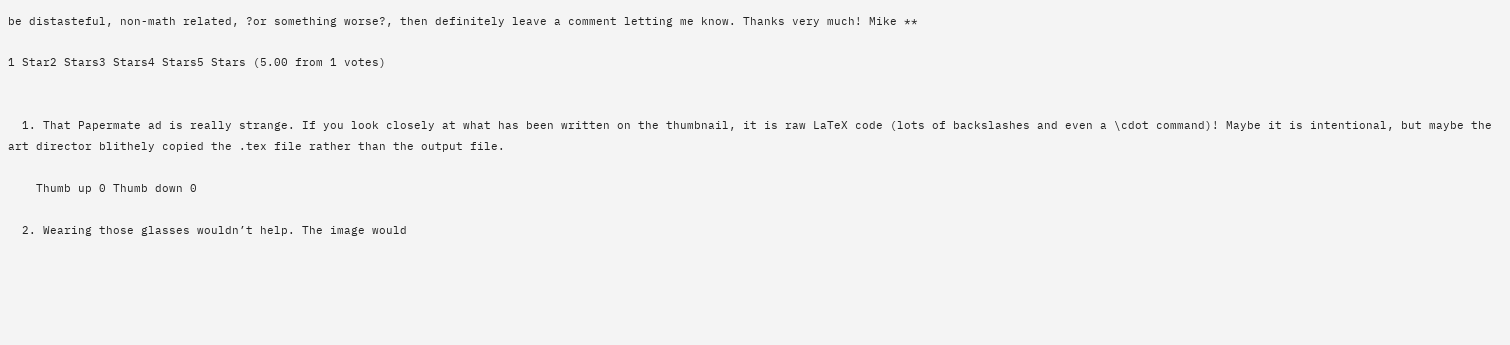be distasteful, non-math related, ?or something worse?, then definitely leave a comment letting me know. Thanks very much! Mike **

1 Star2 Stars3 Stars4 Stars5 Stars (5.00 from 1 votes)


  1. That Papermate ad is really strange. If you look closely at what has been written on the thumbnail, it is raw LaTeX code (lots of backslashes and even a \cdot command)! Maybe it is intentional, but maybe the art director blithely copied the .tex file rather than the output file.

    Thumb up 0 Thumb down 0

  2. Wearing those glasses wouldn’t help. The image would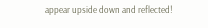appear upside down and reflected!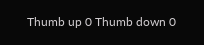Thumb up 0 Thumb down 0